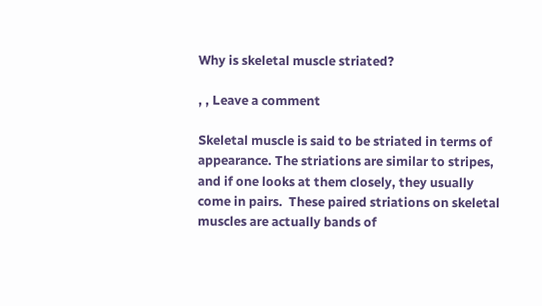Why is skeletal muscle striated?

, , Leave a comment

Skeletal muscle is said to be striated in terms of appearance. The striations are similar to stripes, and if one looks at them closely, they usually come in pairs.  These paired striations on skeletal muscles are actually bands of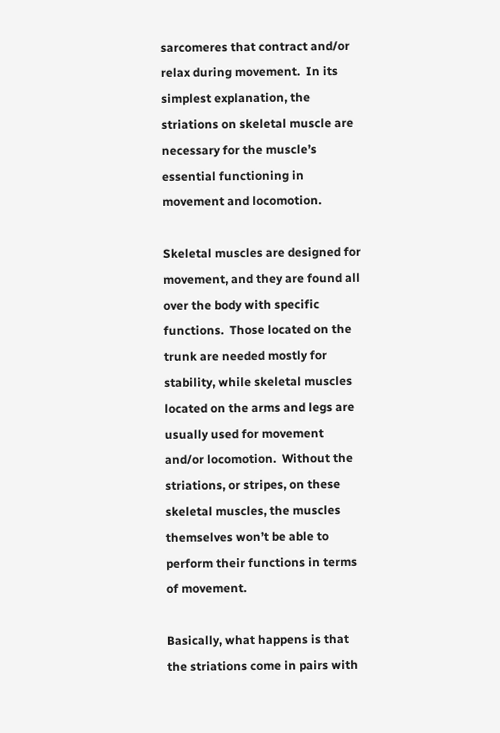sarcomeres that contract and/or relax during movement.  In its simplest explanation, the striations on skeletal muscle are necessary for the muscle’s essential functioning in movement and locomotion.

Skeletal muscles are designed for movement, and they are found all over the body with specific functions.  Those located on the trunk are needed mostly for stability, while skeletal muscles located on the arms and legs are usually used for movement and/or locomotion.  Without the striations, or stripes, on these skeletal muscles, the muscles themselves won’t be able to perform their functions in terms of movement.

Basically, what happens is that the striations come in pairs with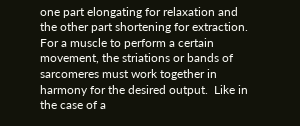one part elongating for relaxation and the other part shortening for extraction.  For a muscle to perform a certain movement, the striations or bands of sarcomeres must work together in harmony for the desired output.  Like in the case of a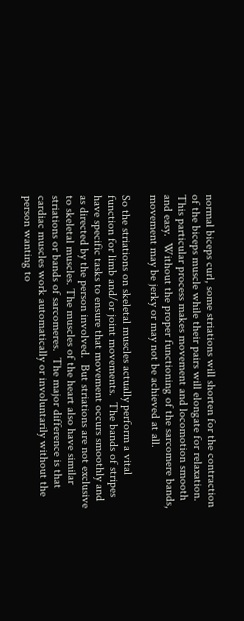normal biceps curl, some striations will shorten for the contraction of the biceps muscle while their pairs will elongate for relaxation.  This particular process makes movement and locomotion smooth and easy.  Without the proper functioning of the sarcomere bands, movement may be jerky or may not be achieved at all.

So the striations on skeletal muscles actually perform a vital function for limb and/or joint movements.  The bands of stripes have specific tasks to ensure that movement occurs smoothly and as directed by the person involved.  But striations are not exclusive to skeletal muscles. The muscles of the heart also have similar striations or bands of sarcomeres.  The major difference is that cardiac muscles work automatically or involuntarily without the person wanting to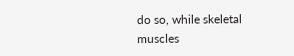do so, while skeletal muscles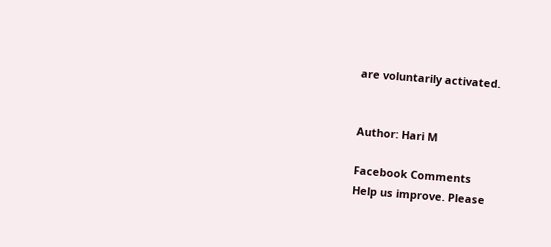are voluntarily activated.


Author: Hari M

Facebook Comments
Help us improve. Please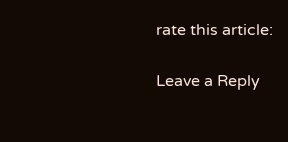rate this article:

Leave a Reply